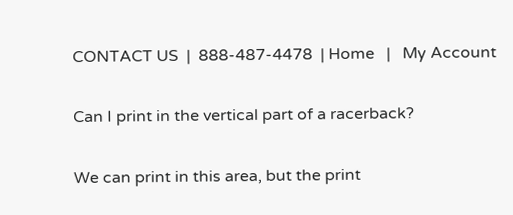CONTACT US  |  888-487-4478  | Home   |   My Account

Can I print in the vertical part of a racerback?

We can print in this area, but the print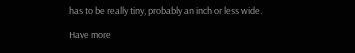has to be really tiny, probably an inch or less wide.

Have more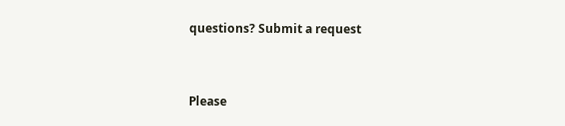questions? Submit a request


Please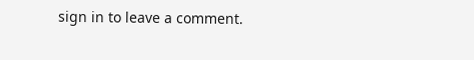sign in to leave a comment.